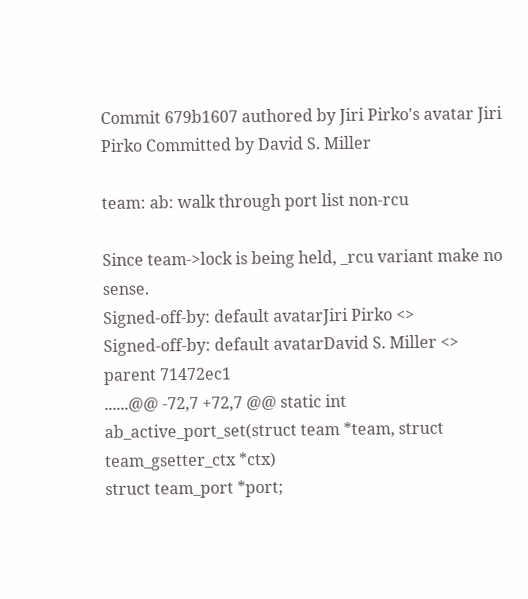Commit 679b1607 authored by Jiri Pirko's avatar Jiri Pirko Committed by David S. Miller

team: ab: walk through port list non-rcu

Since team->lock is being held, _rcu variant make no sense.
Signed-off-by: default avatarJiri Pirko <>
Signed-off-by: default avatarDavid S. Miller <>
parent 71472ec1
......@@ -72,7 +72,7 @@ static int ab_active_port_set(struct team *team, struct team_gsetter_ctx *ctx)
struct team_port *port;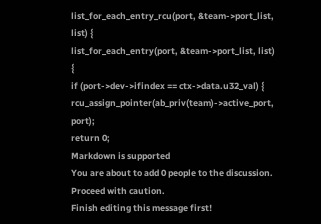list_for_each_entry_rcu(port, &team->port_list, list) {
list_for_each_entry(port, &team->port_list, list) {
if (port->dev->ifindex == ctx->data.u32_val) {
rcu_assign_pointer(ab_priv(team)->active_port, port);
return 0;
Markdown is supported
You are about to add 0 people to the discussion. Proceed with caution.
Finish editing this message first!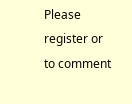Please register or to comment